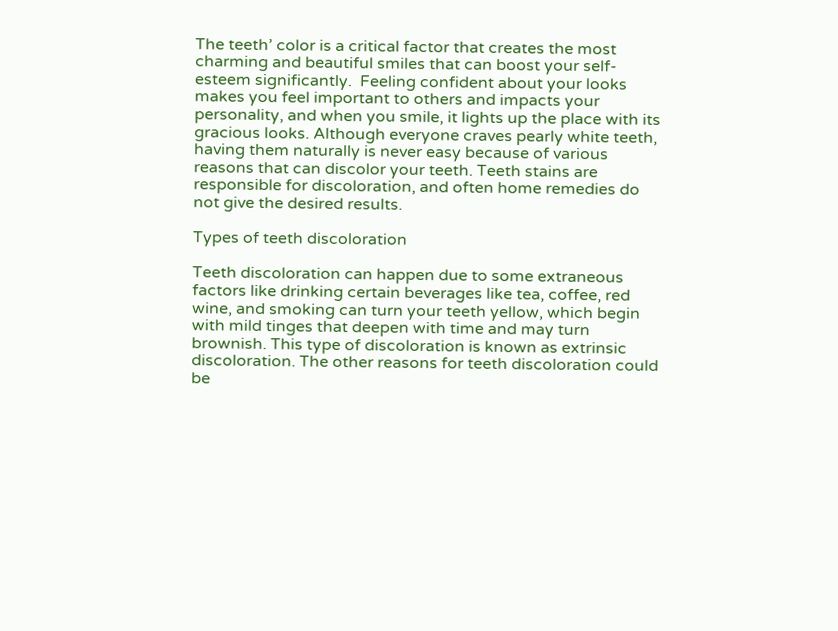The teeth’ color is a critical factor that creates the most charming and beautiful smiles that can boost your self-esteem significantly.  Feeling confident about your looks makes you feel important to others and impacts your personality, and when you smile, it lights up the place with its gracious looks. Although everyone craves pearly white teeth, having them naturally is never easy because of various reasons that can discolor your teeth. Teeth stains are responsible for discoloration, and often home remedies do not give the desired results.

Types of teeth discoloration

Teeth discoloration can happen due to some extraneous factors like drinking certain beverages like tea, coffee, red wine, and smoking can turn your teeth yellow, which begin with mild tinges that deepen with time and may turn brownish. This type of discoloration is known as extrinsic discoloration. The other reasons for teeth discoloration could be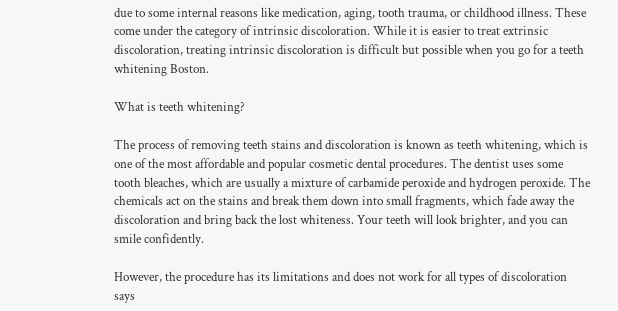due to some internal reasons like medication, aging, tooth trauma, or childhood illness. These come under the category of intrinsic discoloration. While it is easier to treat extrinsic discoloration, treating intrinsic discoloration is difficult but possible when you go for a teeth whitening Boston.

What is teeth whitening?

The process of removing teeth stains and discoloration is known as teeth whitening, which is one of the most affordable and popular cosmetic dental procedures. The dentist uses some tooth bleaches, which are usually a mixture of carbamide peroxide and hydrogen peroxide. The chemicals act on the stains and break them down into small fragments, which fade away the discoloration and bring back the lost whiteness. Your teeth will look brighter, and you can smile confidently.

However, the procedure has its limitations and does not work for all types of discoloration says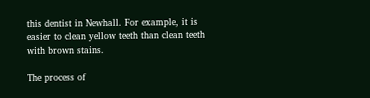this dentist in Newhall. For example, it is easier to clean yellow teeth than clean teeth with brown stains.

The process of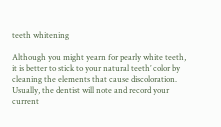teeth whitening

Although you might yearn for pearly white teeth, it is better to stick to your natural teeth’ color by cleaning the elements that cause discoloration. Usually, the dentist will note and record your current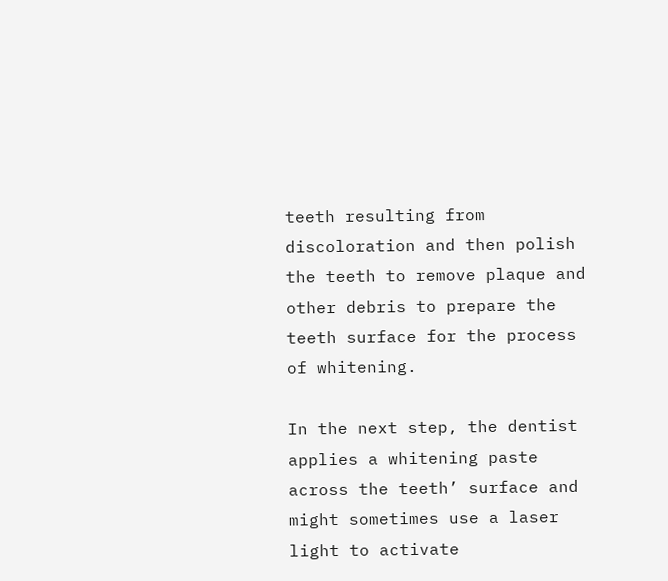teeth resulting from discoloration and then polish the teeth to remove plaque and other debris to prepare the teeth surface for the process of whitening.

In the next step, the dentist applies a whitening paste across the teeth’ surface and might sometimes use a laser light to activate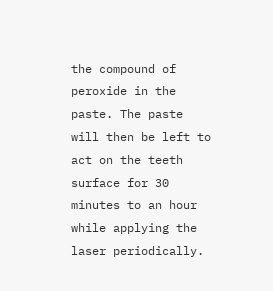the compound of peroxide in the paste. The paste will then be left to act on the teeth surface for 30 minutes to an hour while applying the laser periodically.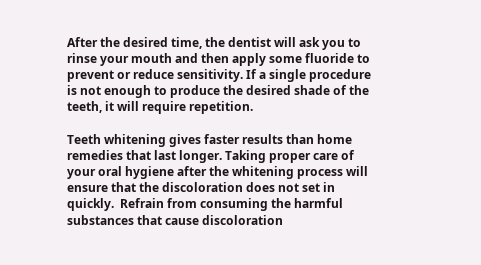After the desired time, the dentist will ask you to rinse your mouth and then apply some fluoride to prevent or reduce sensitivity. If a single procedure is not enough to produce the desired shade of the teeth, it will require repetition.

Teeth whitening gives faster results than home remedies that last longer. Taking proper care of your oral hygiene after the whitening process will ensure that the discoloration does not set in quickly.  Refrain from consuming the harmful substances that cause discoloration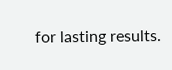for lasting results.